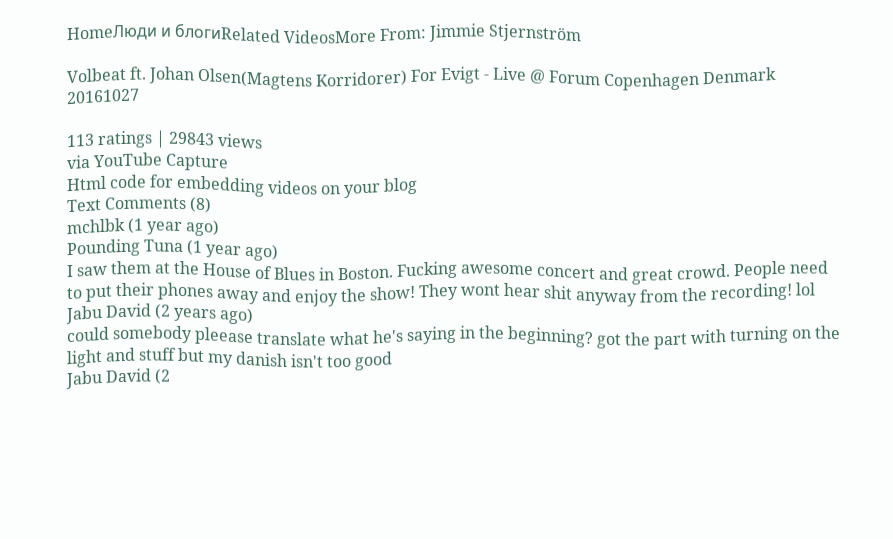HomeЛюди и блогиRelated VideosMore From: Jimmie Stjernström

Volbeat ft. Johan Olsen(Magtens Korridorer) For Evigt - Live @ Forum Copenhagen Denmark 20161027

113 ratings | 29843 views
via YouTube Capture
Html code for embedding videos on your blog
Text Comments (8)
mchlbk (1 year ago)
Pounding Tuna (1 year ago)
I saw them at the House of Blues in Boston. Fucking awesome concert and great crowd. People need to put their phones away and enjoy the show! They wont hear shit anyway from the recording! lol
Jabu David (2 years ago)
could somebody pleease translate what he's saying in the beginning? got the part with turning on the light and stuff but my danish isn't too good
Jabu David (2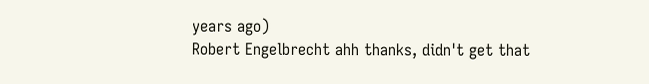years ago)
Robert Engelbrecht ahh thanks, didn't get that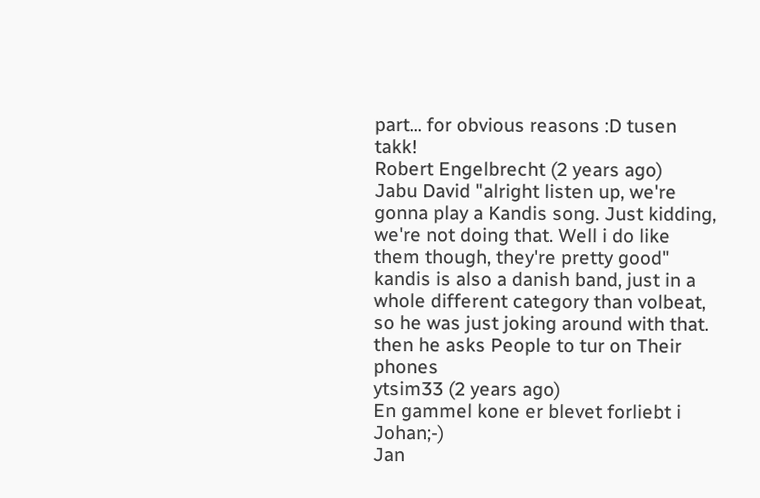part... for obvious reasons :D tusen takk!
Robert Engelbrecht (2 years ago)
Jabu David "alright listen up, we're gonna play a Kandis song. Just kidding, we're not doing that. Well i do like them though, they're pretty good" kandis is also a danish band, just in a whole different category than volbeat, so he was just joking around with that. then he asks People to tur on Their phones
ytsim33 (2 years ago)
En gammel kone er blevet forliebt i Johan;-)
Jan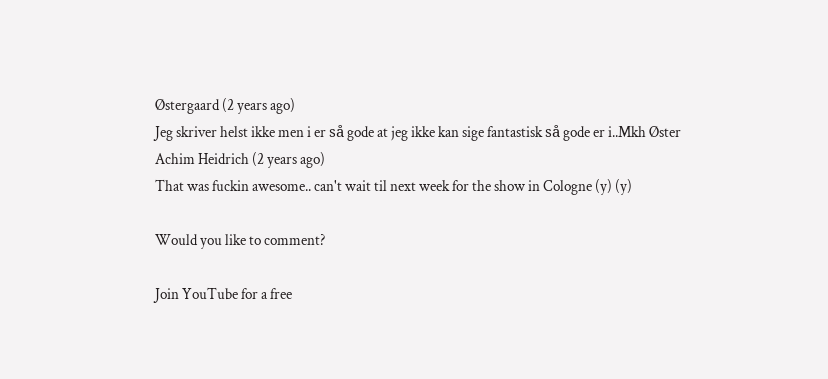Østergaard (2 years ago)
Jeg skriver helst ikke men i er så gode at jeg ikke kan sige fantastisk så gode er i..Mkh Øster
Achim Heidrich (2 years ago)
That was fuckin awesome.. can't wait til next week for the show in Cologne (y) (y)

Would you like to comment?

Join YouTube for a free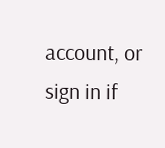account, or sign in if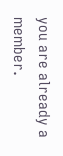you are already a member.